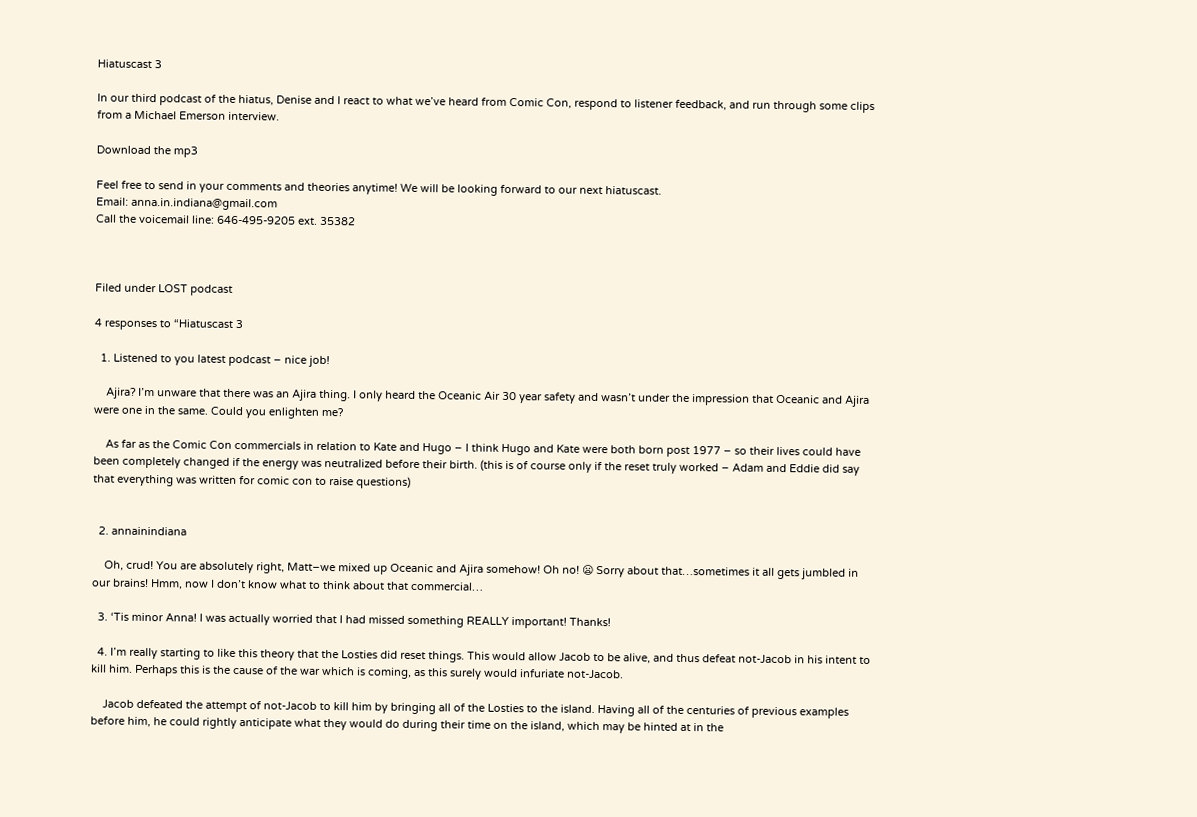Hiatuscast 3

In our third podcast of the hiatus, Denise and I react to what we’ve heard from Comic Con, respond to listener feedback, and run through some clips from a Michael Emerson interview.

Download the mp3

Feel free to send in your comments and theories anytime! We will be looking forward to our next hiatuscast.
Email: anna.in.indiana@gmail.com
Call the voicemail line: 646-495-9205 ext. 35382



Filed under LOST podcast

4 responses to “Hiatuscast 3

  1. Listened to you latest podcast – nice job!

    Ajira? I’m unware that there was an Ajira thing. I only heard the Oceanic Air 30 year safety and wasn’t under the impression that Oceanic and Ajira were one in the same. Could you enlighten me?

    As far as the Comic Con commercials in relation to Kate and Hugo – I think Hugo and Kate were both born post 1977 – so their lives could have been completely changed if the energy was neutralized before their birth. (this is of course only if the reset truly worked – Adam and Eddie did say that everything was written for comic con to raise questions)


  2. annainindiana

    Oh, crud! You are absolutely right, Matt–we mixed up Oceanic and Ajira somehow! Oh no! 😦 Sorry about that…sometimes it all gets jumbled in our brains! Hmm, now I don’t know what to think about that commercial…

  3. ‘Tis minor Anna! I was actually worried that I had missed something REALLY important! Thanks!

  4. I’m really starting to like this theory that the Losties did reset things. This would allow Jacob to be alive, and thus defeat not-Jacob in his intent to kill him. Perhaps this is the cause of the war which is coming, as this surely would infuriate not-Jacob.

    Jacob defeated the attempt of not-Jacob to kill him by bringing all of the Losties to the island. Having all of the centuries of previous examples before him, he could rightly anticipate what they would do during their time on the island, which may be hinted at in the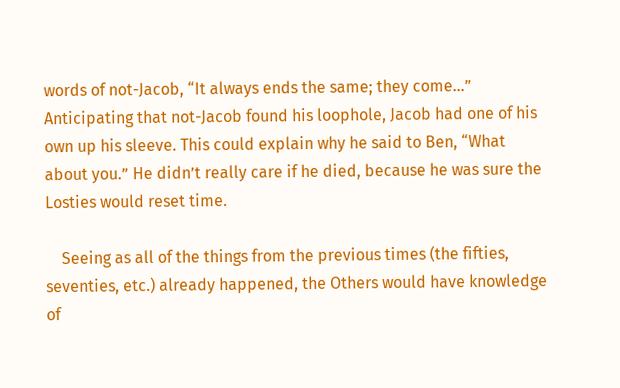words of not-Jacob, “It always ends the same; they come…” Anticipating that not-Jacob found his loophole, Jacob had one of his own up his sleeve. This could explain why he said to Ben, “What about you.” He didn’t really care if he died, because he was sure the Losties would reset time.

    Seeing as all of the things from the previous times (the fifties, seventies, etc.) already happened, the Others would have knowledge of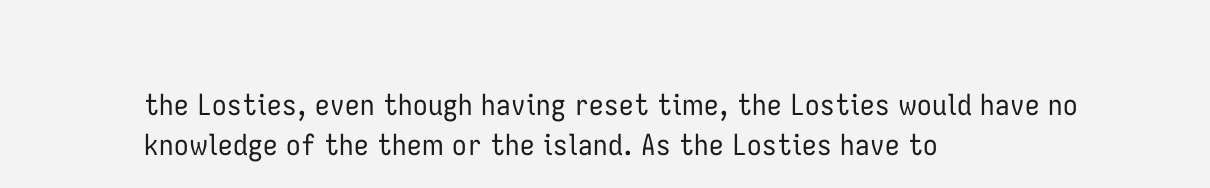the Losties, even though having reset time, the Losties would have no knowledge of the them or the island. As the Losties have to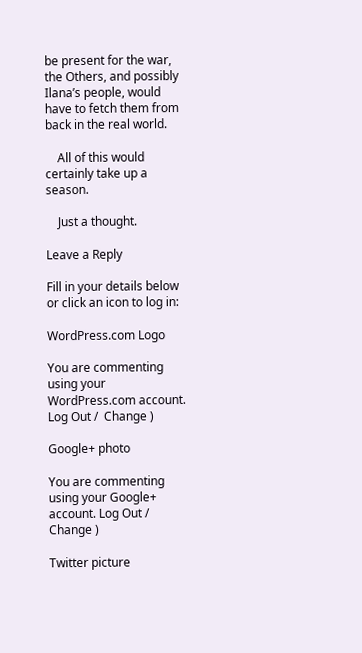be present for the war, the Others, and possibly Ilana’s people, would have to fetch them from back in the real world.

    All of this would certainly take up a season.

    Just a thought.

Leave a Reply

Fill in your details below or click an icon to log in:

WordPress.com Logo

You are commenting using your WordPress.com account. Log Out /  Change )

Google+ photo

You are commenting using your Google+ account. Log Out /  Change )

Twitter picture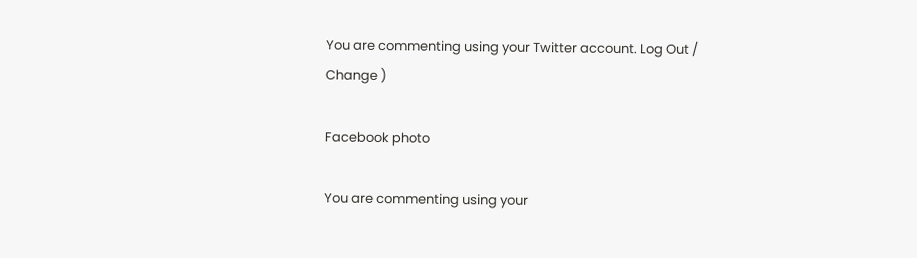You are commenting using your Twitter account. Log Out /  Change )

Facebook photo

You are commenting using your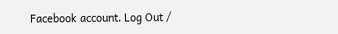Facebook account. Log Out /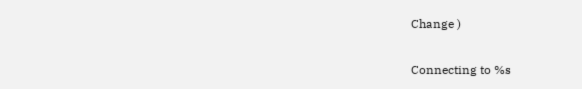Change )


Connecting to %s